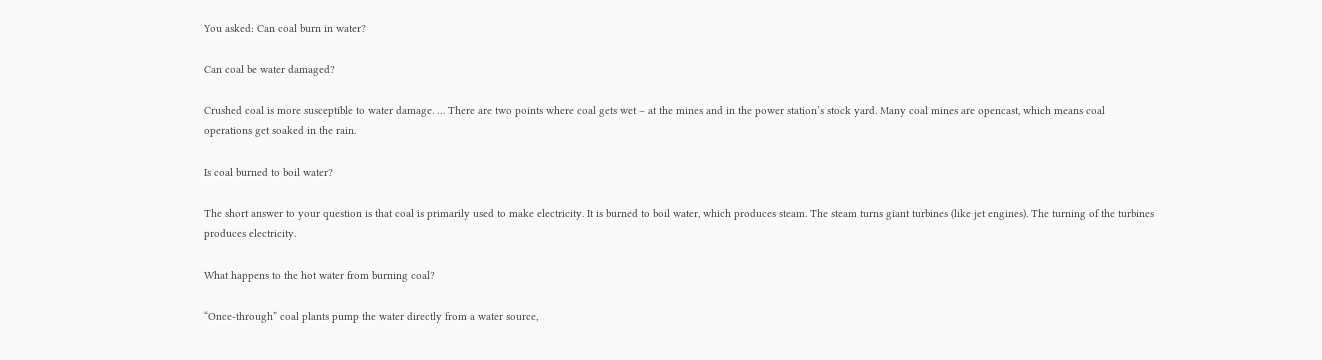You asked: Can coal burn in water?

Can coal be water damaged?

Crushed coal is more susceptible to water damage. … There are two points where coal gets wet – at the mines and in the power station’s stock yard. Many coal mines are opencast, which means coal operations get soaked in the rain.

Is coal burned to boil water?

The short answer to your question is that coal is primarily used to make electricity. It is burned to boil water, which produces steam. The steam turns giant turbines (like jet engines). The turning of the turbines produces electricity.

What happens to the hot water from burning coal?

“Once-through” coal plants pump the water directly from a water source,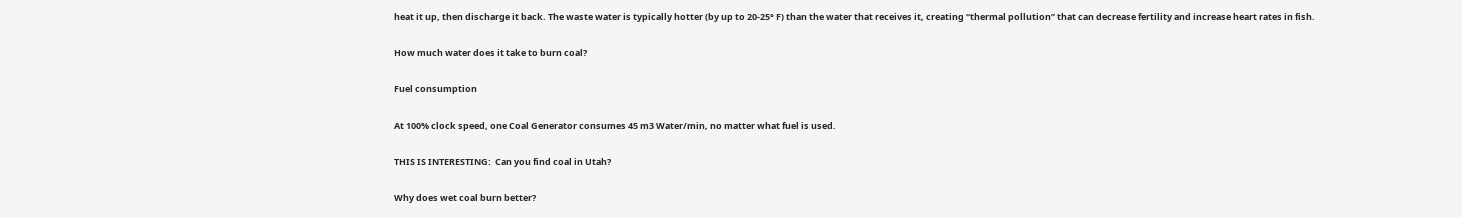heat it up, then discharge it back. The waste water is typically hotter (by up to 20-25° F) than the water that receives it, creating “thermal pollution” that can decrease fertility and increase heart rates in fish.

How much water does it take to burn coal?

Fuel consumption

At 100% clock speed, one Coal Generator consumes 45 m3 Water/min, no matter what fuel is used.

THIS IS INTERESTING:  Can you find coal in Utah?

Why does wet coal burn better?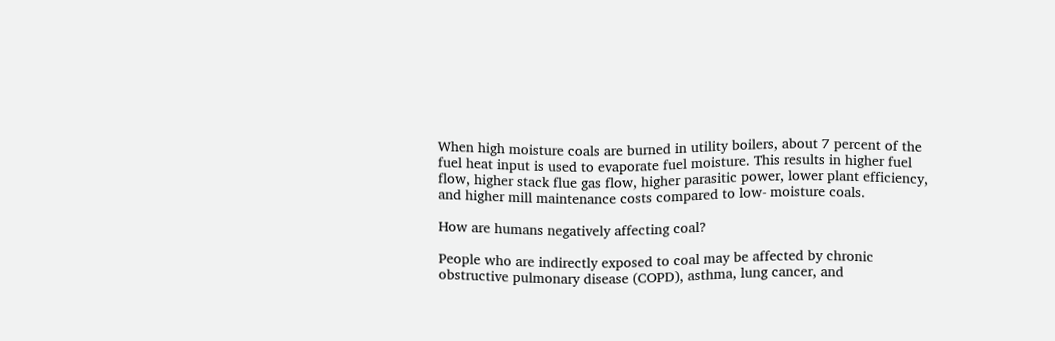When high moisture coals are burned in utility boilers, about 7 percent of the fuel heat input is used to evaporate fuel moisture. This results in higher fuel flow, higher stack flue gas flow, higher parasitic power, lower plant efficiency, and higher mill maintenance costs compared to low- moisture coals.

How are humans negatively affecting coal?

People who are indirectly exposed to coal may be affected by chronic obstructive pulmonary disease (COPD), asthma, lung cancer, and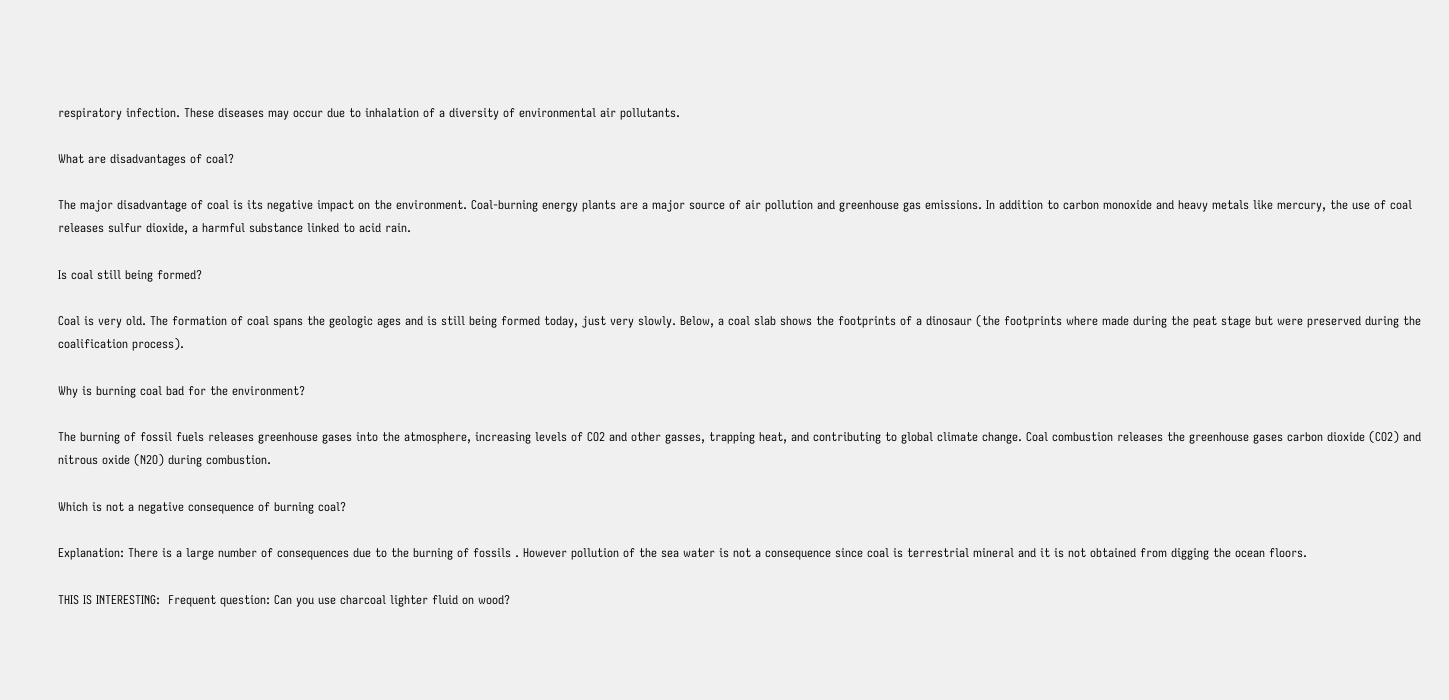respiratory infection. These diseases may occur due to inhalation of a diversity of environmental air pollutants.

What are disadvantages of coal?

The major disadvantage of coal is its negative impact on the environment. Coal-burning energy plants are a major source of air pollution and greenhouse gas emissions. In addition to carbon monoxide and heavy metals like mercury, the use of coal releases sulfur dioxide, a harmful substance linked to acid rain.

Is coal still being formed?

Coal is very old. The formation of coal spans the geologic ages and is still being formed today, just very slowly. Below, a coal slab shows the footprints of a dinosaur (the footprints where made during the peat stage but were preserved during the coalification process).

Why is burning coal bad for the environment?

The burning of fossil fuels releases greenhouse gases into the atmosphere, increasing levels of CO2 and other gasses, trapping heat, and contributing to global climate change. Coal combustion releases the greenhouse gases carbon dioxide (CO2) and nitrous oxide (N2O) during combustion.

Which is not a negative consequence of burning coal?

Explanation: There is a large number of consequences due to the burning of fossils . However pollution of the sea water is not a consequence since coal is terrestrial mineral and it is not obtained from digging the ocean floors.

THIS IS INTERESTING:  Frequent question: Can you use charcoal lighter fluid on wood?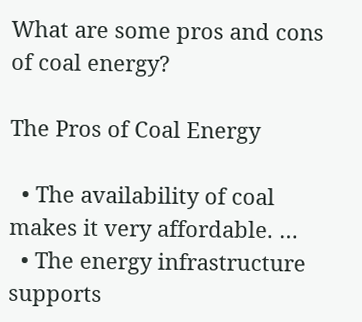What are some pros and cons of coal energy?

The Pros of Coal Energy

  • The availability of coal makes it very affordable. …
  • The energy infrastructure supports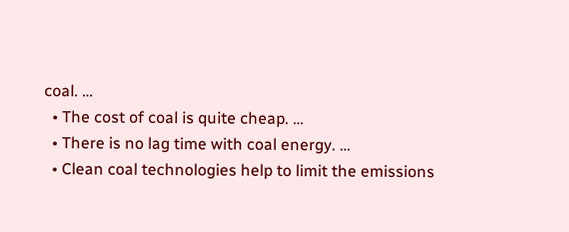coal. …
  • The cost of coal is quite cheap. …
  • There is no lag time with coal energy. …
  • Clean coal technologies help to limit the emissions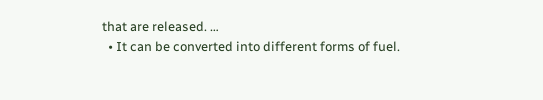that are released. …
  • It can be converted into different forms of fuel.